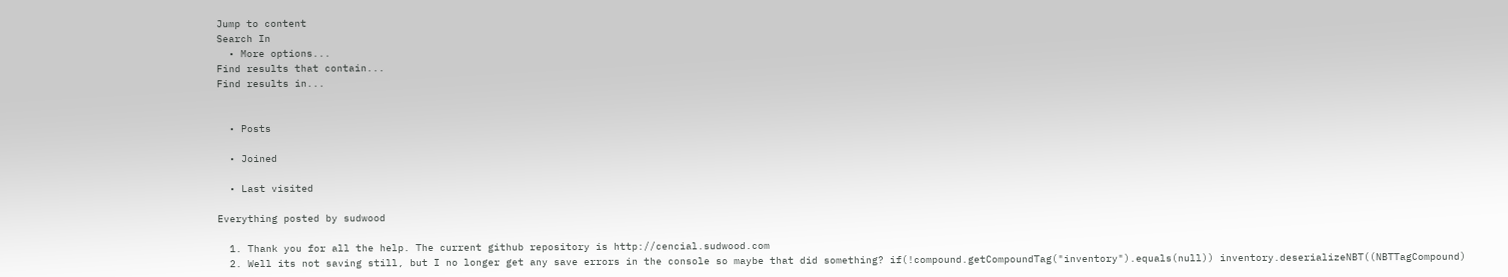Jump to content
Search In
  • More options...
Find results that contain...
Find results in...


  • Posts

  • Joined

  • Last visited

Everything posted by sudwood

  1. Thank you for all the help. The current github repository is http://cencial.sudwood.com
  2. Well its not saving still, but I no longer get any save errors in the console so maybe that did something? if(!compound.getCompoundTag("inventory").equals(null)) inventory.deserializeNBT((NBTTagCompound)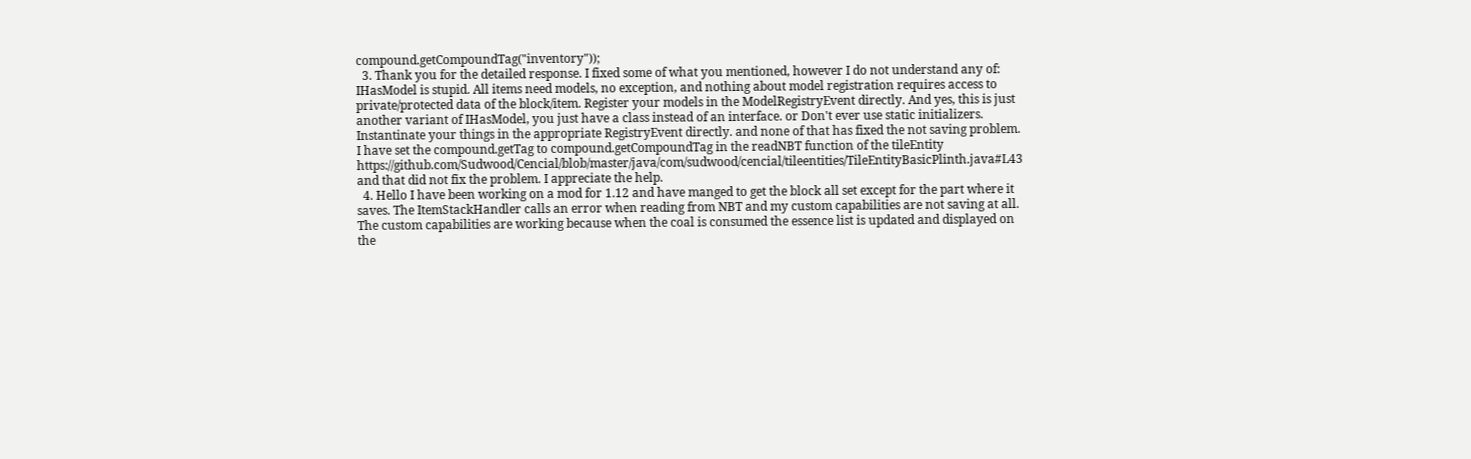compound.getCompoundTag("inventory"));
  3. Thank you for the detailed response. I fixed some of what you mentioned, however I do not understand any of: IHasModel is stupid. All items need models, no exception, and nothing about model registration requires access to private/protected data of the block/item. Register your models in the ModelRegistryEvent directly. And yes, this is just another variant of IHasModel, you just have a class instead of an interface. or Don't ever use static initializers. Instantinate your things in the appropriate RegistryEvent directly. and none of that has fixed the not saving problem. I have set the compound.getTag to compound.getCompoundTag in the readNBT function of the tileEntity https://github.com/Sudwood/Cencial/blob/master/java/com/sudwood/cencial/tileentities/TileEntityBasicPlinth.java#L43 and that did not fix the problem. I appreciate the help.
  4. Hello I have been working on a mod for 1.12 and have manged to get the block all set except for the part where it saves. The ItemStackHandler calls an error when reading from NBT and my custom capabilities are not saving at all. The custom capabilities are working because when the coal is consumed the essence list is updated and displayed on the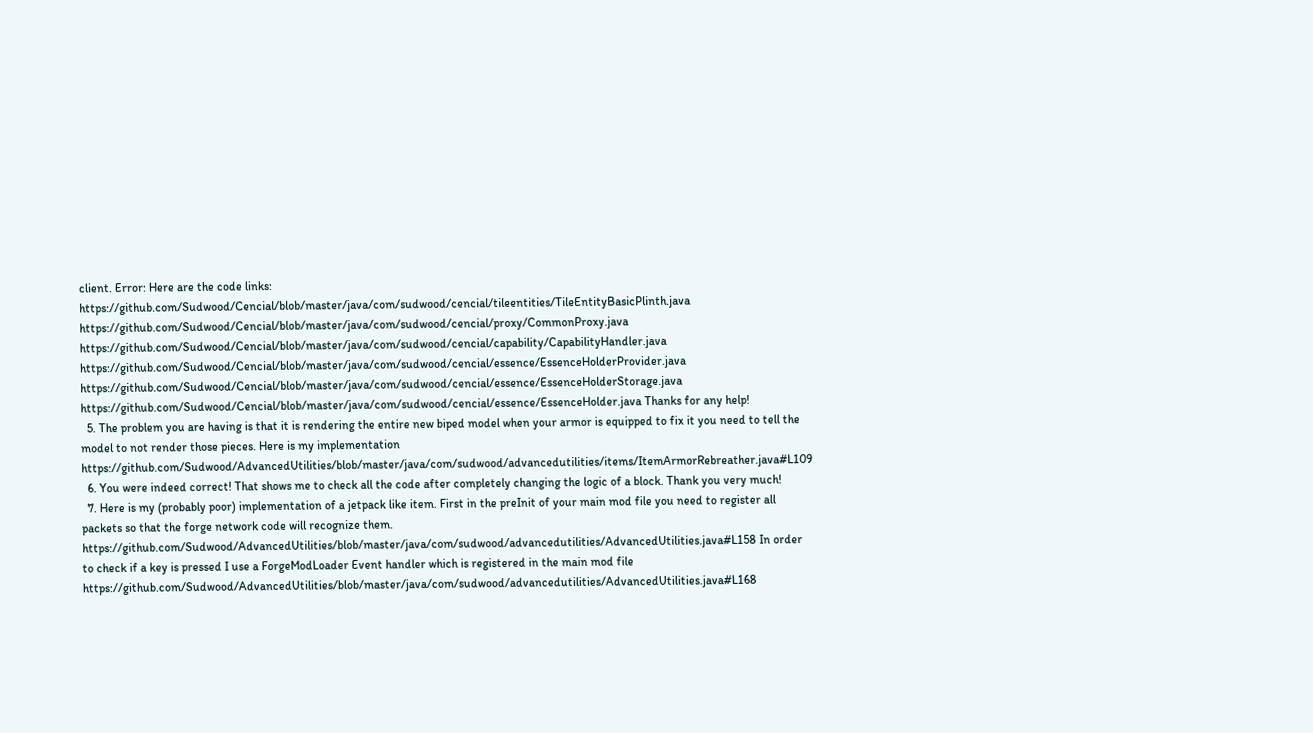client. Error: Here are the code links: https://github.com/Sudwood/Cencial/blob/master/java/com/sudwood/cencial/tileentities/TileEntityBasicPlinth.java https://github.com/Sudwood/Cencial/blob/master/java/com/sudwood/cencial/proxy/CommonProxy.java https://github.com/Sudwood/Cencial/blob/master/java/com/sudwood/cencial/capability/CapabilityHandler.java https://github.com/Sudwood/Cencial/blob/master/java/com/sudwood/cencial/essence/EssenceHolderProvider.java https://github.com/Sudwood/Cencial/blob/master/java/com/sudwood/cencial/essence/EssenceHolderStorage.java https://github.com/Sudwood/Cencial/blob/master/java/com/sudwood/cencial/essence/EssenceHolder.java Thanks for any help!
  5. The problem you are having is that it is rendering the entire new biped model when your armor is equipped to fix it you need to tell the model to not render those pieces. Here is my implementation https://github.com/Sudwood/AdvancedUtilities/blob/master/java/com/sudwood/advancedutilities/items/ItemArmorRebreather.java#L109
  6. You were indeed correct! That shows me to check all the code after completely changing the logic of a block. Thank you very much!
  7. Here is my (probably poor) implementation of a jetpack like item. First in the preInit of your main mod file you need to register all packets so that the forge network code will recognize them. https://github.com/Sudwood/AdvancedUtilities/blob/master/java/com/sudwood/advancedutilities/AdvancedUtilities.java#L158 In order to check if a key is pressed I use a ForgeModLoader Event handler which is registered in the main mod file https://github.com/Sudwood/AdvancedUtilities/blob/master/java/com/sudwood/advancedutilities/AdvancedUtilities.java#L168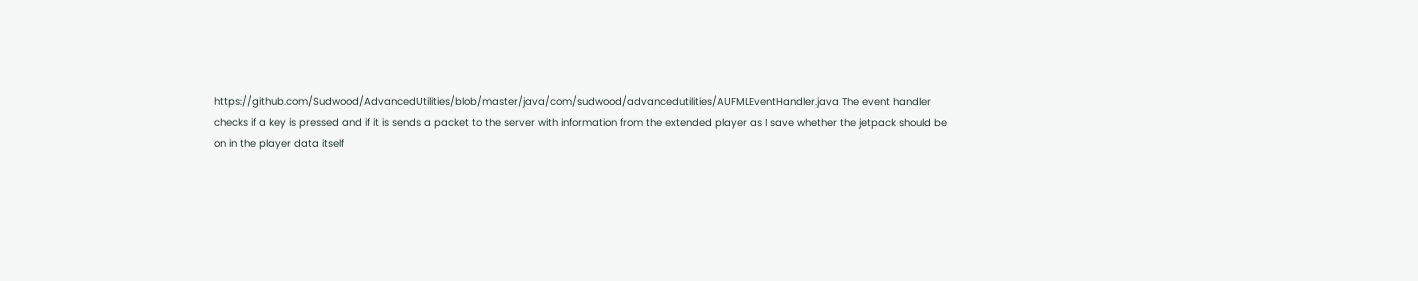https://github.com/Sudwood/AdvancedUtilities/blob/master/java/com/sudwood/advancedutilities/AUFMLEventHandler.java The event handler checks if a key is pressed and if it is sends a packet to the server with information from the extended player as I save whether the jetpack should be on in the player data itself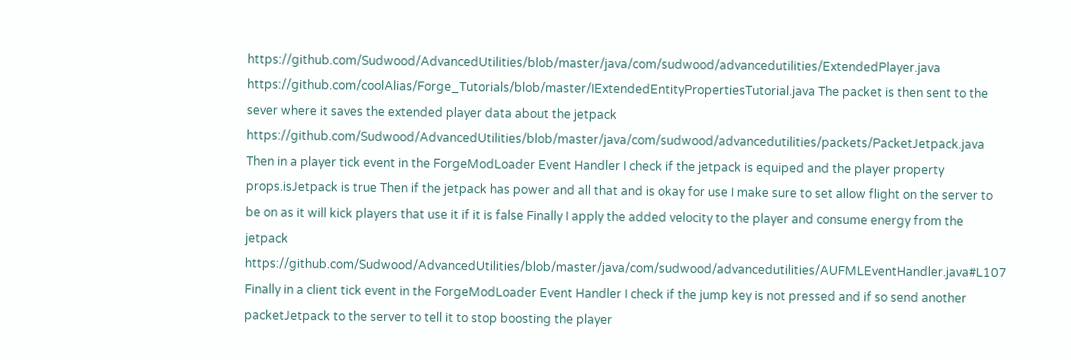https://github.com/Sudwood/AdvancedUtilities/blob/master/java/com/sudwood/advancedutilities/ExtendedPlayer.java https://github.com/coolAlias/Forge_Tutorials/blob/master/IExtendedEntityPropertiesTutorial.java The packet is then sent to the sever where it saves the extended player data about the jetpack https://github.com/Sudwood/AdvancedUtilities/blob/master/java/com/sudwood/advancedutilities/packets/PacketJetpack.java Then in a player tick event in the ForgeModLoader Event Handler I check if the jetpack is equiped and the player property props.isJetpack is true Then if the jetpack has power and all that and is okay for use I make sure to set allow flight on the server to be on as it will kick players that use it if it is false Finally I apply the added velocity to the player and consume energy from the jetpack https://github.com/Sudwood/AdvancedUtilities/blob/master/java/com/sudwood/advancedutilities/AUFMLEventHandler.java#L107 Finally in a client tick event in the ForgeModLoader Event Handler I check if the jump key is not pressed and if so send another packetJetpack to the server to tell it to stop boosting the player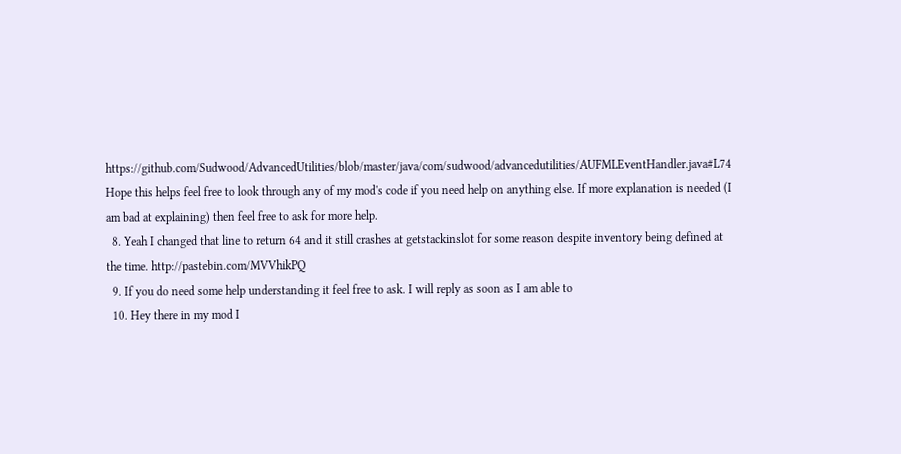https://github.com/Sudwood/AdvancedUtilities/blob/master/java/com/sudwood/advancedutilities/AUFMLEventHandler.java#L74 Hope this helps feel free to look through any of my mod's code if you need help on anything else. If more explanation is needed (I am bad at explaining) then feel free to ask for more help.
  8. Yeah I changed that line to return 64 and it still crashes at getstackinslot for some reason despite inventory being defined at the time. http://pastebin.com/MVVhikPQ
  9. If you do need some help understanding it feel free to ask. I will reply as soon as I am able to
  10. Hey there in my mod I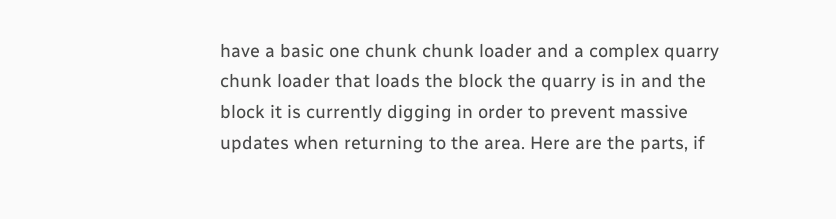have a basic one chunk chunk loader and a complex quarry chunk loader that loads the block the quarry is in and the block it is currently digging in order to prevent massive updates when returning to the area. Here are the parts, if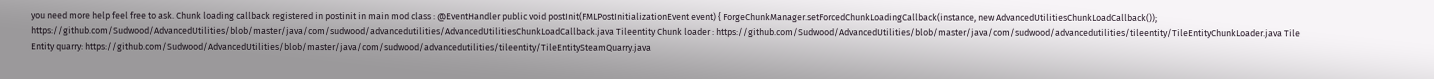you need more help feel free to ask. Chunk loading callback registered in postinit in main mod class : @EventHandler public void postInit(FMLPostInitializationEvent event) { ForgeChunkManager.setForcedChunkLoadingCallback(instance, new AdvancedUtilitiesChunkLoadCallback()); https://github.com/Sudwood/AdvancedUtilities/blob/master/java/com/sudwood/advancedutilities/AdvancedUtilitiesChunkLoadCallback.java Tileentity Chunk loader : https://github.com/Sudwood/AdvancedUtilities/blob/master/java/com/sudwood/advancedutilities/tileentity/TileEntityChunkLoader.java Tile Entity quarry: https://github.com/Sudwood/AdvancedUtilities/blob/master/java/com/sudwood/advancedutilities/tileentity/TileEntitySteamQuarry.java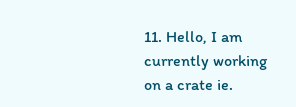11. Hello, I am currently working on a crate ie.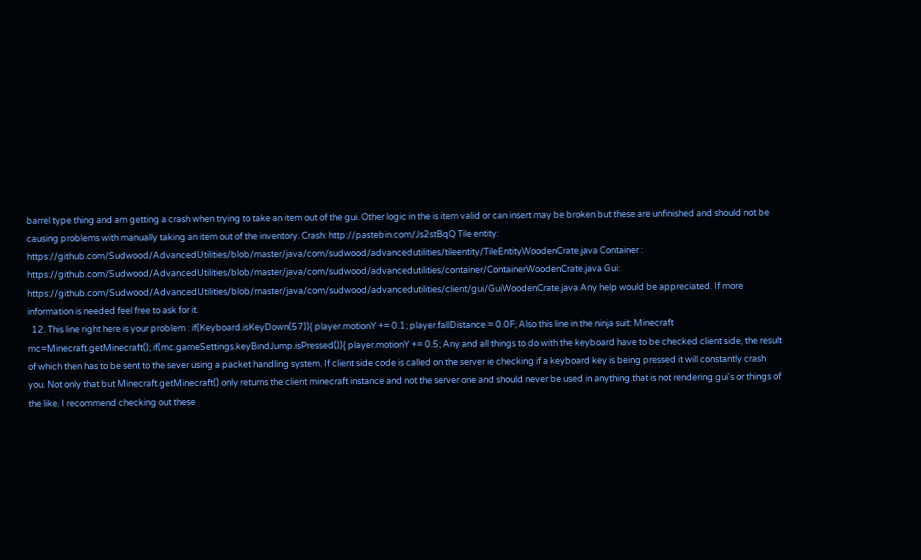barrel type thing and am getting a crash when trying to take an item out of the gui. Other logic in the is item valid or can insert may be broken but these are unfinished and should not be causing problems with manually taking an item out of the inventory. Crash: http://pastebin.com/Js2stBqQ Tile entity: https://github.com/Sudwood/AdvancedUtilities/blob/master/java/com/sudwood/advancedutilities/tileentity/TileEntityWoodenCrate.java Container : https://github.com/Sudwood/AdvancedUtilities/blob/master/java/com/sudwood/advancedutilities/container/ContainerWoodenCrate.java Gui: https://github.com/Sudwood/AdvancedUtilities/blob/master/java/com/sudwood/advancedutilities/client/gui/GuiWoodenCrate.java Any help would be appreciated. If more information is needed feel free to ask for it.
  12. This line right here is your problem : if(Keyboard.isKeyDown(57)){ player.motionY += 0.1; player.fallDistance = 0.0F; Also this line in the ninja suit: Minecraft mc=Minecraft.getMinecraft(); if(mc.gameSettings.keyBindJump.isPressed()){ player.motionY += 0.5; Any and all things to do with the keyboard have to be checked client side, the result of which then has to be sent to the sever using a packet handling system. If client side code is called on the server ie checking if a keyboard key is being pressed it will constantly crash you. Not only that but Minecraft.getMinecraft() only returns the client minecraft instance and not the server one and should never be used in anything that is not rendering gui's or things of the like. I recommend checking out these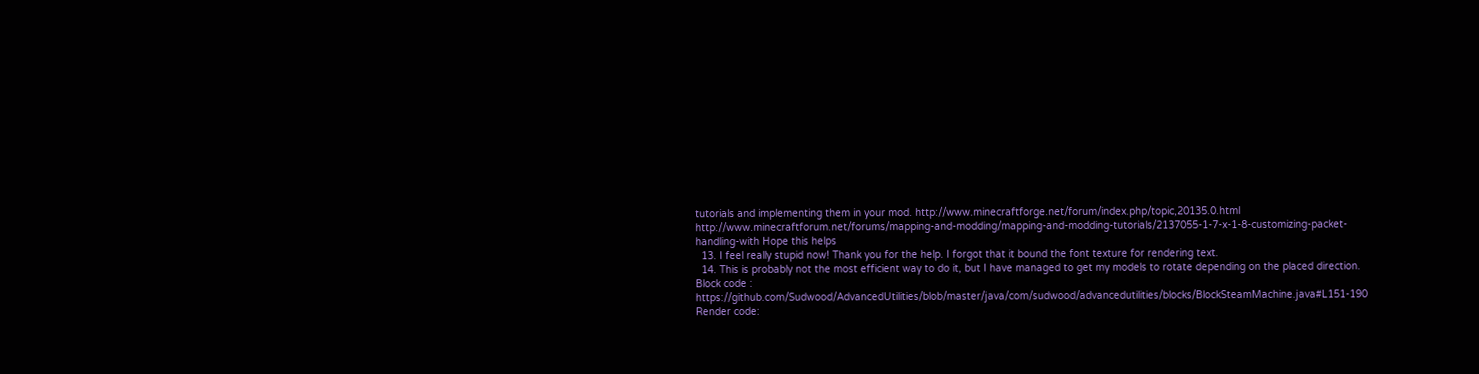tutorials and implementing them in your mod. http://www.minecraftforge.net/forum/index.php/topic,20135.0.html http://www.minecraftforum.net/forums/mapping-and-modding/mapping-and-modding-tutorials/2137055-1-7-x-1-8-customizing-packet-handling-with Hope this helps
  13. I feel really stupid now! Thank you for the help. I forgot that it bound the font texture for rendering text.
  14. This is probably not the most efficient way to do it, but I have managed to get my models to rotate depending on the placed direction. Block code : https://github.com/Sudwood/AdvancedUtilities/blob/master/java/com/sudwood/advancedutilities/blocks/BlockSteamMachine.java#L151-190 Render code: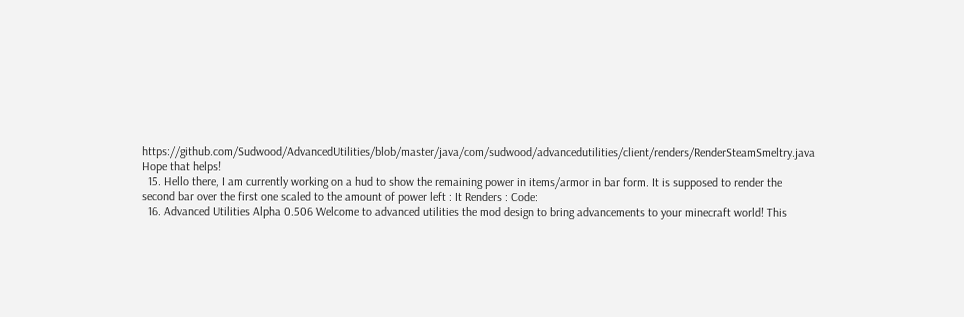https://github.com/Sudwood/AdvancedUtilities/blob/master/java/com/sudwood/advancedutilities/client/renders/RenderSteamSmeltry.java Hope that helps!
  15. Hello there, I am currently working on a hud to show the remaining power in items/armor in bar form. It is supposed to render the second bar over the first one scaled to the amount of power left : It Renders : Code:
  16. Advanced Utilities Alpha 0.506 Welcome to advanced utilities the mod design to bring advancements to your minecraft world! This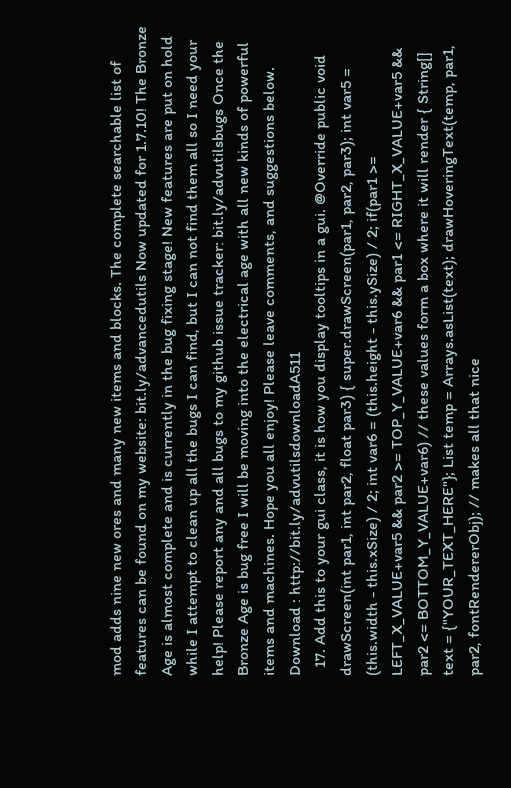mod adds nine new ores and many new items and blocks. The complete searchable list of features can be found on my website: bit.ly/advancedutils Now updated for 1.7.10! The Bronze Age is almost complete and is currently in the bug fixing stage! New features are put on hold while I attempt to clean up all the bugs I can find, but I can not find them all so I need your help! Please report any and all bugs to my github issue tracker: bit.ly/advutilsbugs Once the Bronze Age is bug free I will be moving into the electrical age with all new kinds of powerful items and machines. Hope you all enjoy! Please leave comments, and suggestions below. Download : http://bit.ly/advutilsdownloadA511
  17. Add this to your gui class, it is how you display tooltips in a gui. @Override public void drawScreen(int par1, int par2, float par3) { super.drawScreen(par1, par2, par3); int var5 = (this.width - this.xSize) / 2; int var6 = (this.height - this.ySize) / 2; if(par1 >= LEFT_X_VALUE+var5 && par2 >= TOP_Y_VALUE+var6 && par1 <= RIGHT_X_VALUE+var5 && par2 <= BOTTOM_Y_VALUE+var6) // these values form a box where it will render { String[] text = {"YOUR_TEXT_HERE"}; List temp = Arrays.asList(text); drawHoveringText(temp, par1, par2, fontRendererObj); // makes all that nice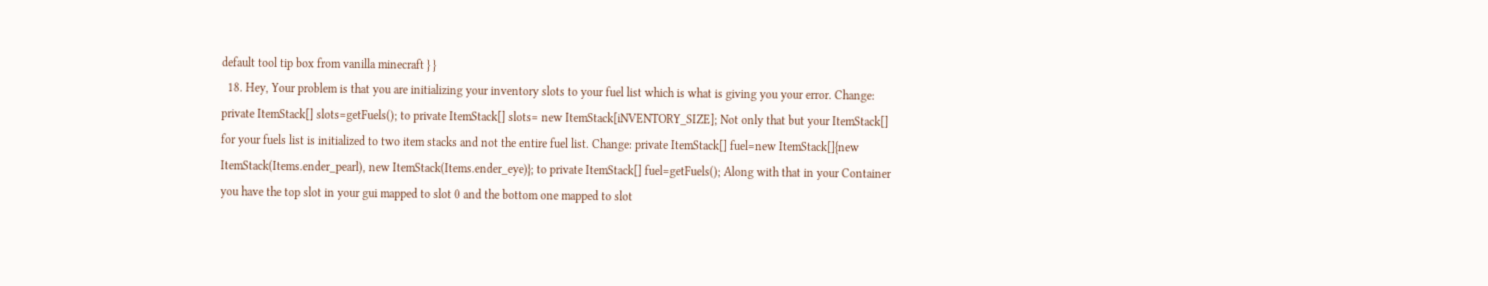default tool tip box from vanilla minecraft } }
  18. Hey, Your problem is that you are initializing your inventory slots to your fuel list which is what is giving you your error. Change: private ItemStack[] slots=getFuels(); to private ItemStack[] slots= new ItemStack[iNVENTORY_SIZE]; Not only that but your ItemStack[] for your fuels list is initialized to two item stacks and not the entire fuel list. Change: private ItemStack[] fuel=new ItemStack[]{new ItemStack(Items.ender_pearl), new ItemStack(Items.ender_eye)}; to private ItemStack[] fuel=getFuels(); Along with that in your Container you have the top slot in your gui mapped to slot 0 and the bottom one mapped to slot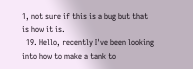1, not sure if this is a bug but that is how it is.
  19. Hello, recently I've been looking into how to make a tank to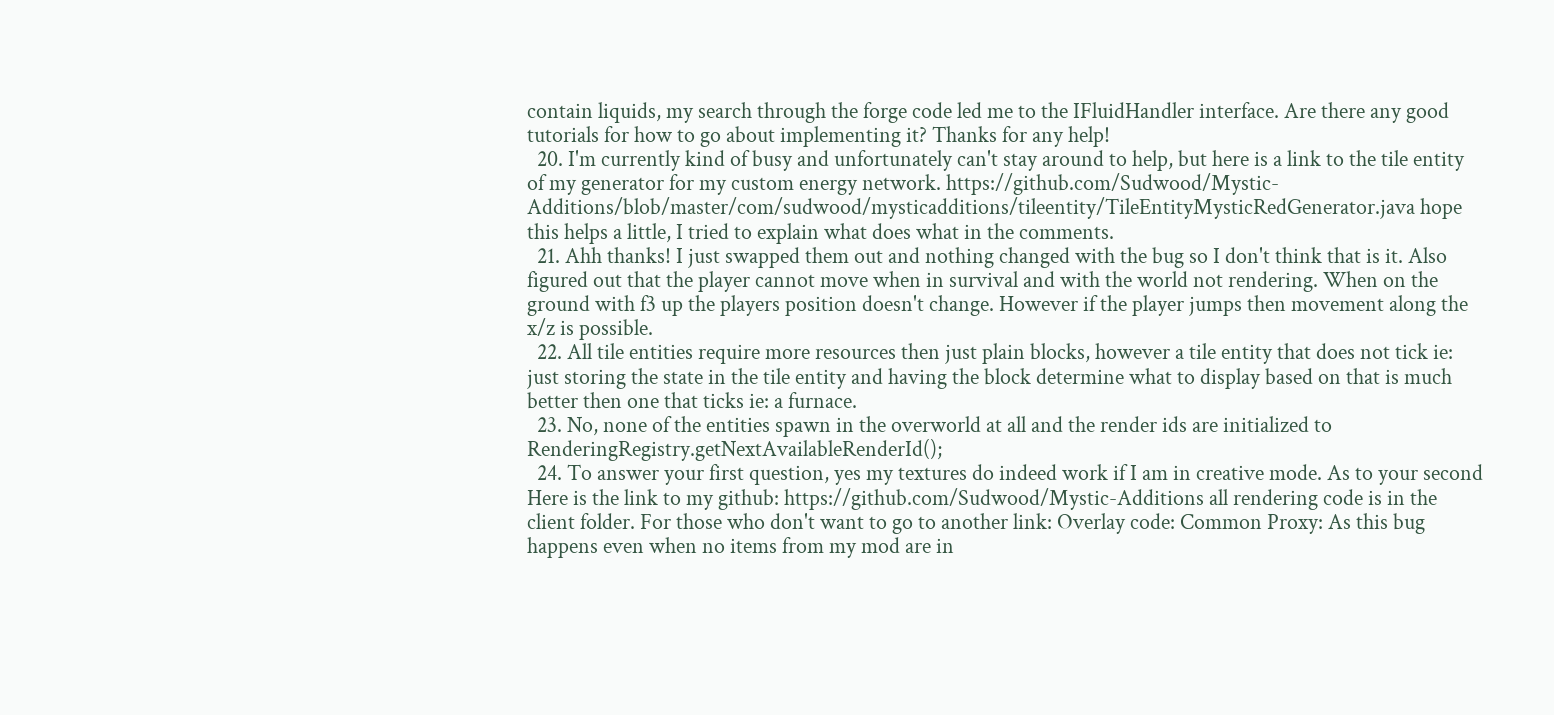contain liquids, my search through the forge code led me to the IFluidHandler interface. Are there any good tutorials for how to go about implementing it? Thanks for any help!
  20. I'm currently kind of busy and unfortunately can't stay around to help, but here is a link to the tile entity of my generator for my custom energy network. https://github.com/Sudwood/Mystic-Additions/blob/master/com/sudwood/mysticadditions/tileentity/TileEntityMysticRedGenerator.java hope this helps a little, I tried to explain what does what in the comments.
  21. Ahh thanks! I just swapped them out and nothing changed with the bug so I don't think that is it. Also figured out that the player cannot move when in survival and with the world not rendering. When on the ground with f3 up the players position doesn't change. However if the player jumps then movement along the x/z is possible.
  22. All tile entities require more resources then just plain blocks, however a tile entity that does not tick ie: just storing the state in the tile entity and having the block determine what to display based on that is much better then one that ticks ie: a furnace.
  23. No, none of the entities spawn in the overworld at all and the render ids are initialized to RenderingRegistry.getNextAvailableRenderId();
  24. To answer your first question, yes my textures do indeed work if I am in creative mode. As to your second Here is the link to my github: https://github.com/Sudwood/Mystic-Additions all rendering code is in the client folder. For those who don't want to go to another link: Overlay code: Common Proxy: As this bug happens even when no items from my mod are in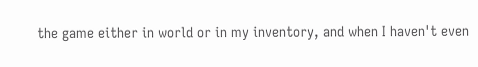the game either in world or in my inventory, and when I haven't even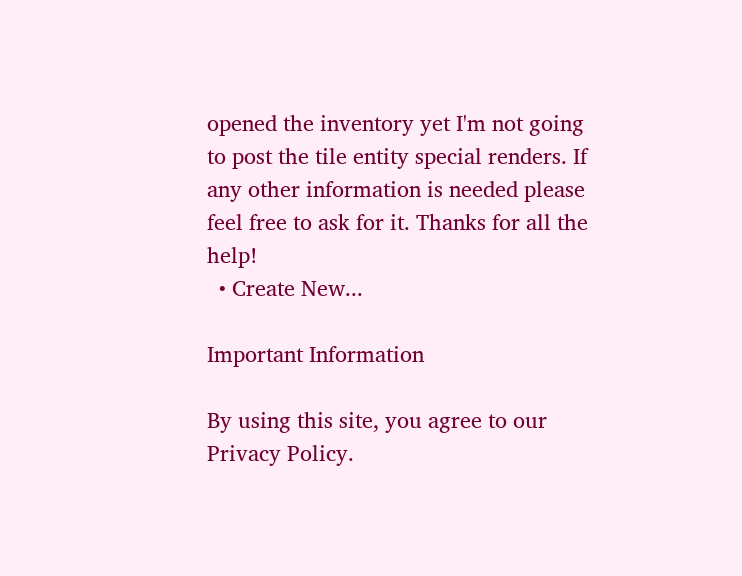opened the inventory yet I'm not going to post the tile entity special renders. If any other information is needed please feel free to ask for it. Thanks for all the help!
  • Create New...

Important Information

By using this site, you agree to our Privacy Policy.